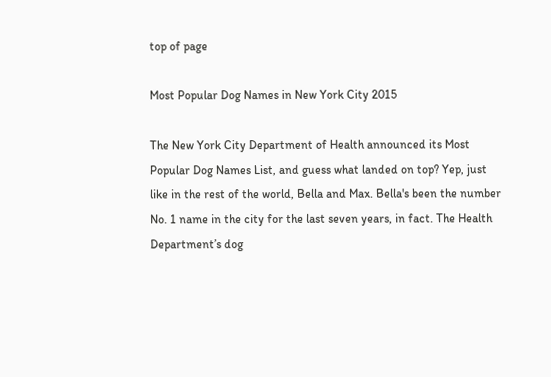top of page

Most Popular Dog Names in New York City 2015

The New York City Department of Health announced its Most Popular Dog Names List, and guess what landed on top? Yep, just like in the rest of the world, Bella and Max. Bella's been the number No. 1 name in the city for the last seven years, in fact. The Health Department’s dog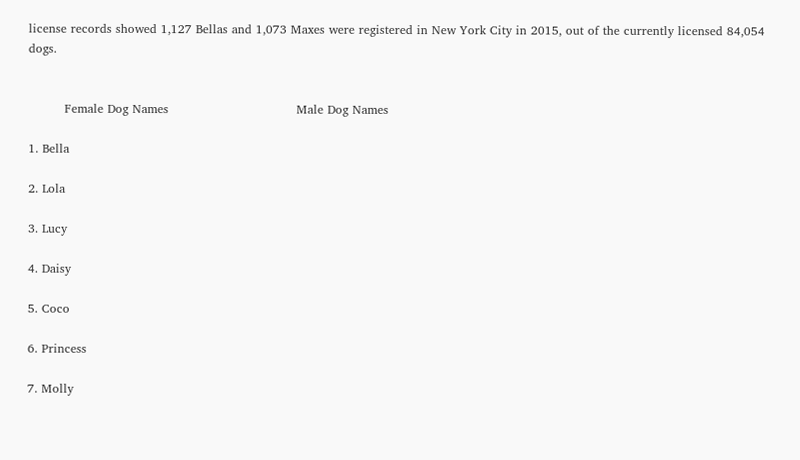license records showed 1,127 Bellas and 1,073 Maxes were registered in New York City in 2015, out of the currently licensed 84,054 dogs.


         Female Dog Names                                Male Dog Names

1. Bella

2. Lola

3. Lucy

4. Daisy

5. Coco

6. Princess

7. Molly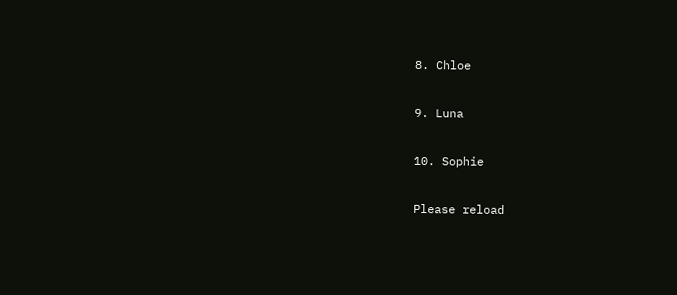8. Chloe

9. Luna

10. Sophie

Please reload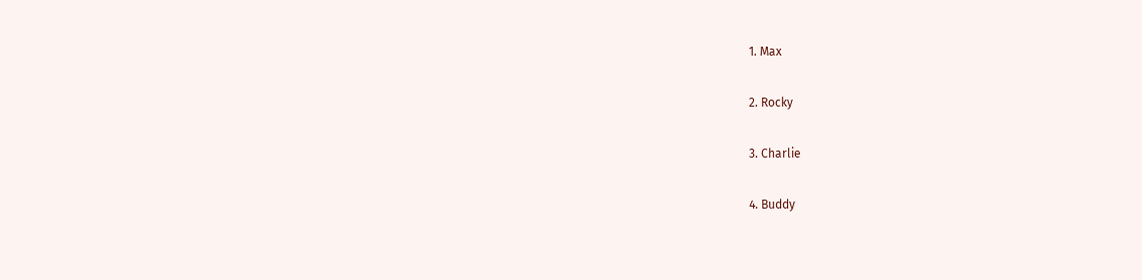1. Max

2. Rocky

3. Charlie

4. Buddy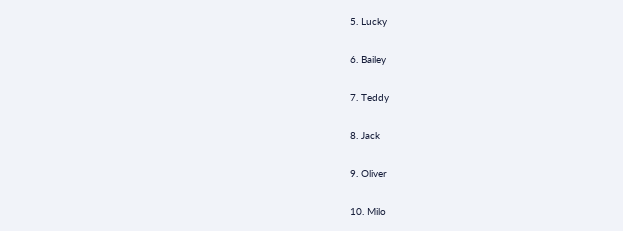5. Lucky

6. Bailey

7. Teddy

8. Jack

9. Oliver

10. Milo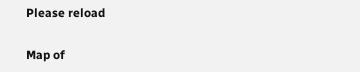Please reload

Map of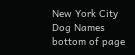New York City Dog Names
bottom of page